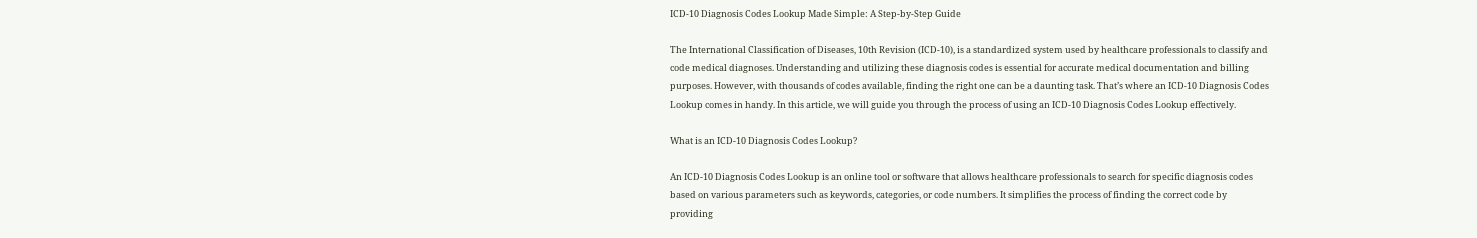ICD-10 Diagnosis Codes Lookup Made Simple: A Step-by-Step Guide

The International Classification of Diseases, 10th Revision (ICD-10), is a standardized system used by healthcare professionals to classify and code medical diagnoses. Understanding and utilizing these diagnosis codes is essential for accurate medical documentation and billing purposes. However, with thousands of codes available, finding the right one can be a daunting task. That’s where an ICD-10 Diagnosis Codes Lookup comes in handy. In this article, we will guide you through the process of using an ICD-10 Diagnosis Codes Lookup effectively.

What is an ICD-10 Diagnosis Codes Lookup?

An ICD-10 Diagnosis Codes Lookup is an online tool or software that allows healthcare professionals to search for specific diagnosis codes based on various parameters such as keywords, categories, or code numbers. It simplifies the process of finding the correct code by providing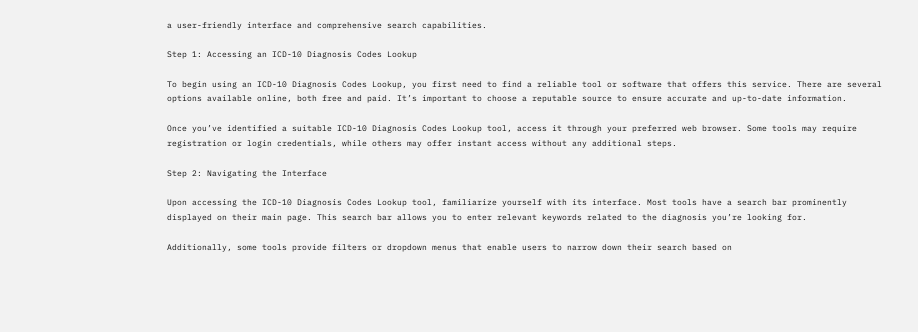a user-friendly interface and comprehensive search capabilities.

Step 1: Accessing an ICD-10 Diagnosis Codes Lookup

To begin using an ICD-10 Diagnosis Codes Lookup, you first need to find a reliable tool or software that offers this service. There are several options available online, both free and paid. It’s important to choose a reputable source to ensure accurate and up-to-date information.

Once you’ve identified a suitable ICD-10 Diagnosis Codes Lookup tool, access it through your preferred web browser. Some tools may require registration or login credentials, while others may offer instant access without any additional steps.

Step 2: Navigating the Interface

Upon accessing the ICD-10 Diagnosis Codes Lookup tool, familiarize yourself with its interface. Most tools have a search bar prominently displayed on their main page. This search bar allows you to enter relevant keywords related to the diagnosis you’re looking for.

Additionally, some tools provide filters or dropdown menus that enable users to narrow down their search based on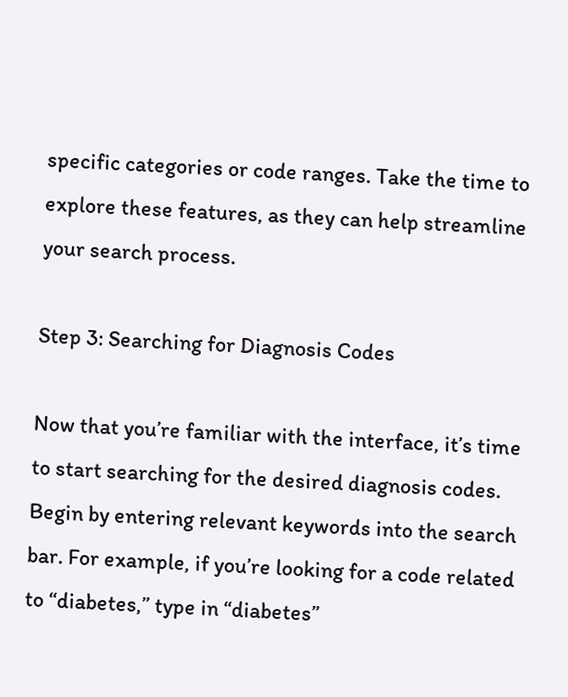specific categories or code ranges. Take the time to explore these features, as they can help streamline your search process.

Step 3: Searching for Diagnosis Codes

Now that you’re familiar with the interface, it’s time to start searching for the desired diagnosis codes. Begin by entering relevant keywords into the search bar. For example, if you’re looking for a code related to “diabetes,” type in “diabetes”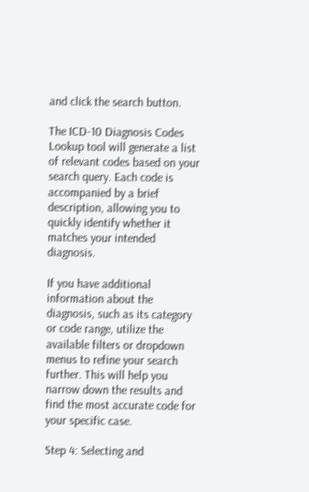and click the search button.

The ICD-10 Diagnosis Codes Lookup tool will generate a list of relevant codes based on your search query. Each code is accompanied by a brief description, allowing you to quickly identify whether it matches your intended diagnosis.

If you have additional information about the diagnosis, such as its category or code range, utilize the available filters or dropdown menus to refine your search further. This will help you narrow down the results and find the most accurate code for your specific case.

Step 4: Selecting and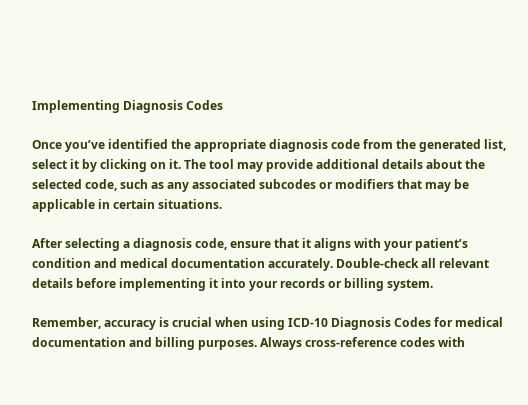Implementing Diagnosis Codes

Once you’ve identified the appropriate diagnosis code from the generated list, select it by clicking on it. The tool may provide additional details about the selected code, such as any associated subcodes or modifiers that may be applicable in certain situations.

After selecting a diagnosis code, ensure that it aligns with your patient’s condition and medical documentation accurately. Double-check all relevant details before implementing it into your records or billing system.

Remember, accuracy is crucial when using ICD-10 Diagnosis Codes for medical documentation and billing purposes. Always cross-reference codes with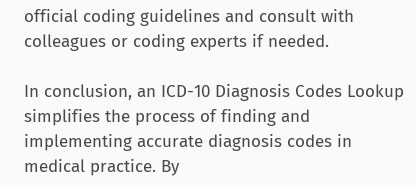official coding guidelines and consult with colleagues or coding experts if needed.

In conclusion, an ICD-10 Diagnosis Codes Lookup simplifies the process of finding and implementing accurate diagnosis codes in medical practice. By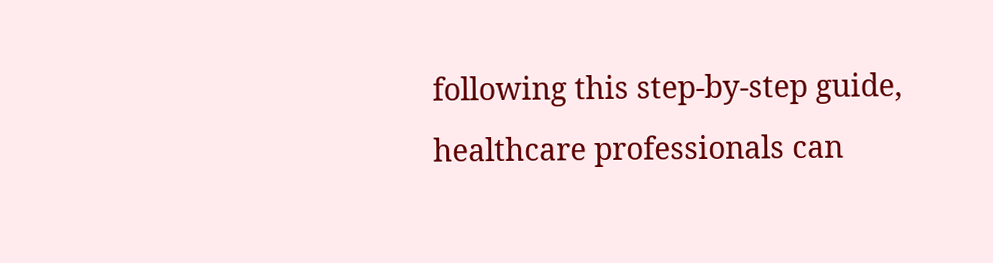following this step-by-step guide, healthcare professionals can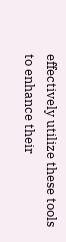effectively utilize these tools to enhance their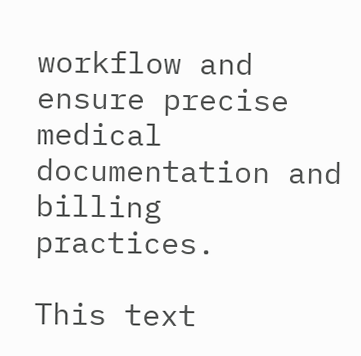workflow and ensure precise medical documentation and billing practices.

This text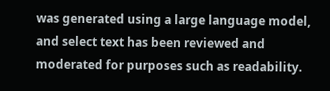was generated using a large language model, and select text has been reviewed and moderated for purposes such as readability.